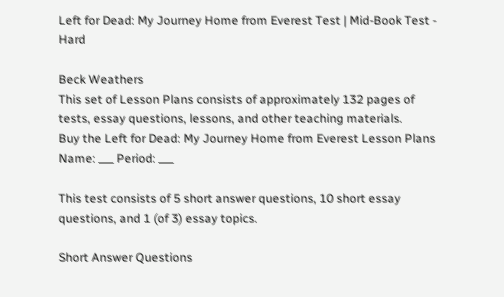Left for Dead: My Journey Home from Everest Test | Mid-Book Test - Hard

Beck Weathers
This set of Lesson Plans consists of approximately 132 pages of tests, essay questions, lessons, and other teaching materials.
Buy the Left for Dead: My Journey Home from Everest Lesson Plans
Name: ___ Period: ___

This test consists of 5 short answer questions, 10 short essay questions, and 1 (of 3) essay topics.

Short Answer Questions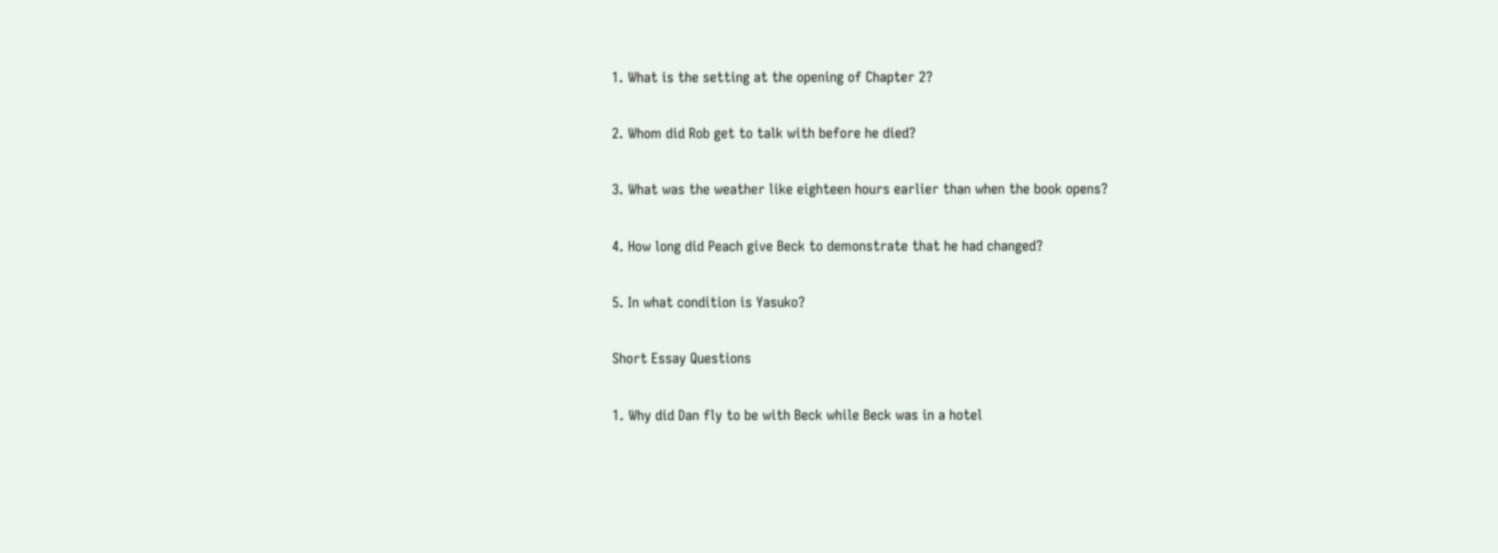1. What is the setting at the opening of Chapter 2?

2. Whom did Rob get to talk with before he died?

3. What was the weather like eighteen hours earlier than when the book opens?

4. How long did Peach give Beck to demonstrate that he had changed?

5. In what condition is Yasuko?

Short Essay Questions

1. Why did Dan fly to be with Beck while Beck was in a hotel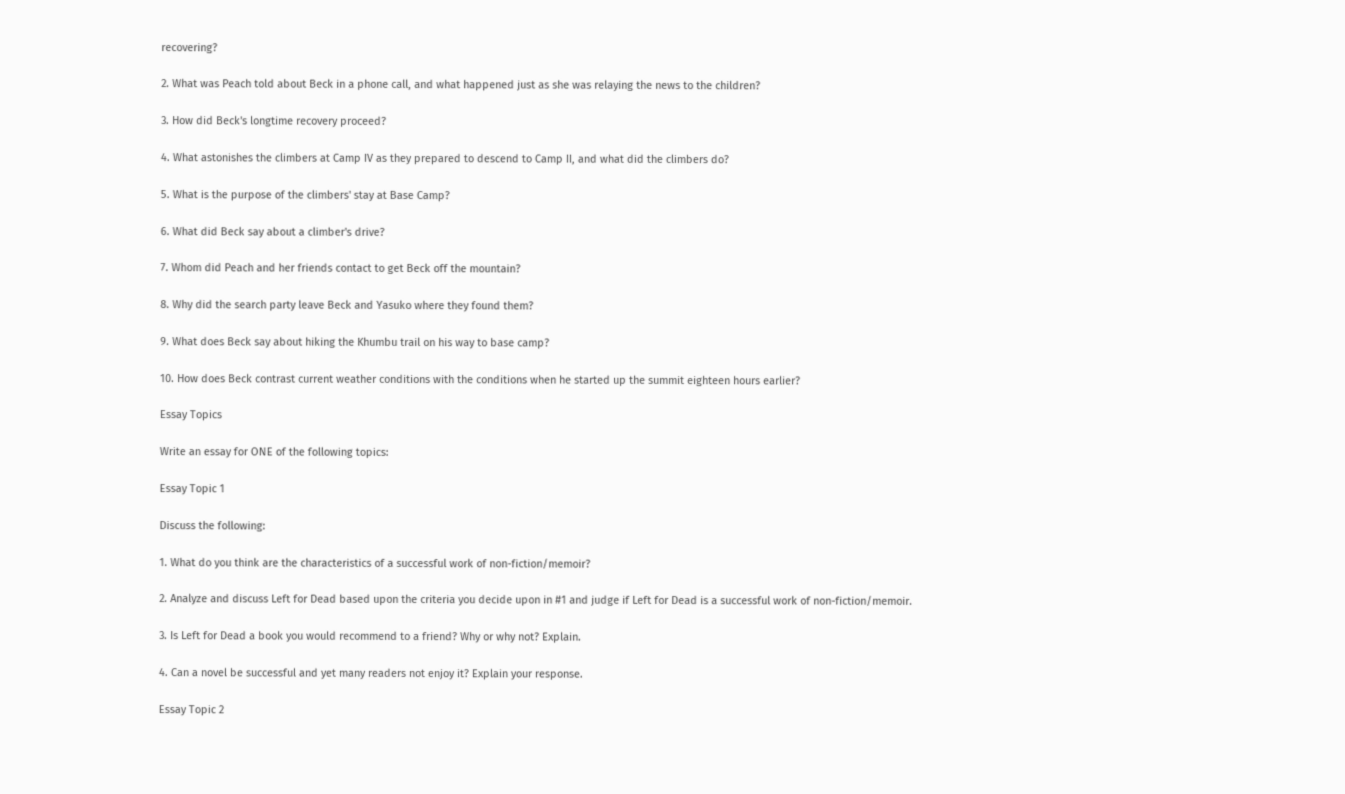recovering?

2. What was Peach told about Beck in a phone call, and what happened just as she was relaying the news to the children?

3. How did Beck's longtime recovery proceed?

4. What astonishes the climbers at Camp IV as they prepared to descend to Camp II, and what did the climbers do?

5. What is the purpose of the climbers' stay at Base Camp?

6. What did Beck say about a climber's drive?

7. Whom did Peach and her friends contact to get Beck off the mountain?

8. Why did the search party leave Beck and Yasuko where they found them?

9. What does Beck say about hiking the Khumbu trail on his way to base camp?

10. How does Beck contrast current weather conditions with the conditions when he started up the summit eighteen hours earlier?

Essay Topics

Write an essay for ONE of the following topics:

Essay Topic 1

Discuss the following:

1. What do you think are the characteristics of a successful work of non-fiction/memoir?

2. Analyze and discuss Left for Dead based upon the criteria you decide upon in #1 and judge if Left for Dead is a successful work of non-fiction/memoir.

3. Is Left for Dead a book you would recommend to a friend? Why or why not? Explain.

4. Can a novel be successful and yet many readers not enjoy it? Explain your response.

Essay Topic 2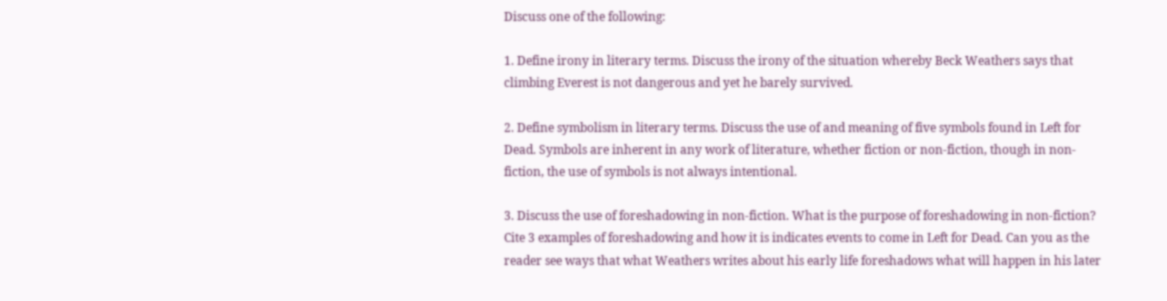Discuss one of the following:

1. Define irony in literary terms. Discuss the irony of the situation whereby Beck Weathers says that climbing Everest is not dangerous and yet he barely survived.

2. Define symbolism in literary terms. Discuss the use of and meaning of five symbols found in Left for Dead. Symbols are inherent in any work of literature, whether fiction or non-fiction, though in non-fiction, the use of symbols is not always intentional.

3. Discuss the use of foreshadowing in non-fiction. What is the purpose of foreshadowing in non-fiction? Cite 3 examples of foreshadowing and how it is indicates events to come in Left for Dead. Can you as the reader see ways that what Weathers writes about his early life foreshadows what will happen in his later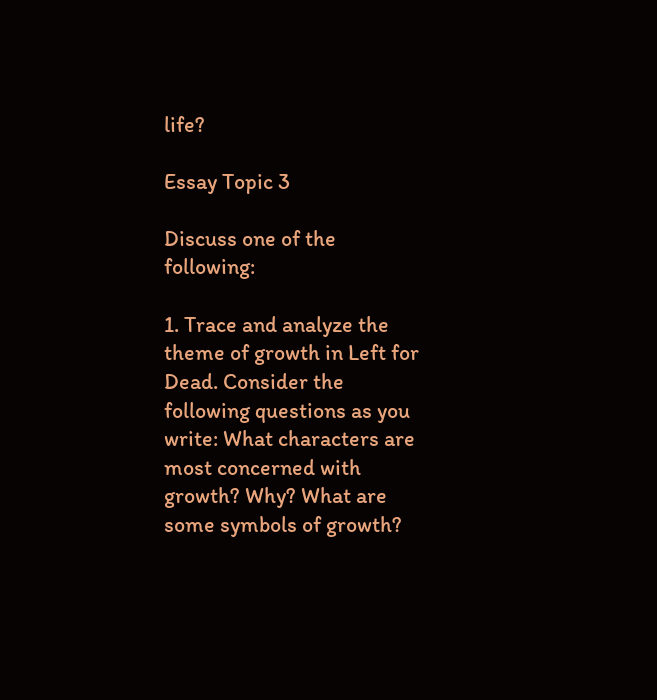life?

Essay Topic 3

Discuss one of the following:

1. Trace and analyze the theme of growth in Left for Dead. Consider the following questions as you write: What characters are most concerned with growth? Why? What are some symbols of growth?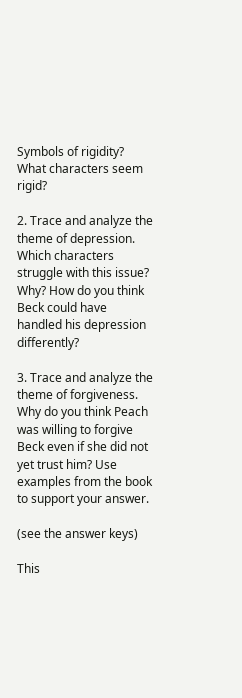Symbols of rigidity? What characters seem rigid?

2. Trace and analyze the theme of depression. Which characters struggle with this issue? Why? How do you think Beck could have handled his depression differently?

3. Trace and analyze the theme of forgiveness. Why do you think Peach was willing to forgive Beck even if she did not yet trust him? Use examples from the book to support your answer.

(see the answer keys)

This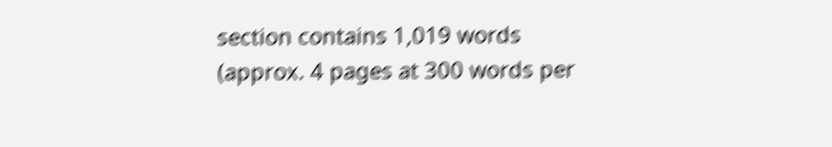section contains 1,019 words
(approx. 4 pages at 300 words per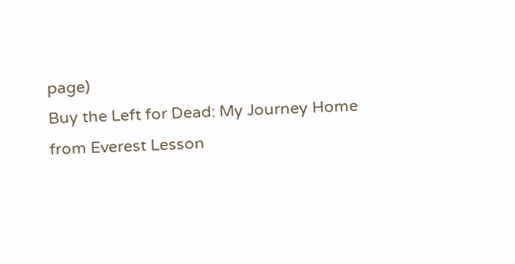page)
Buy the Left for Dead: My Journey Home from Everest Lesson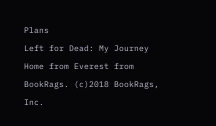Plans
Left for Dead: My Journey Home from Everest from BookRags. (c)2018 BookRags, Inc.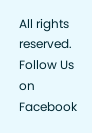All rights reserved.
Follow Us on Facebook